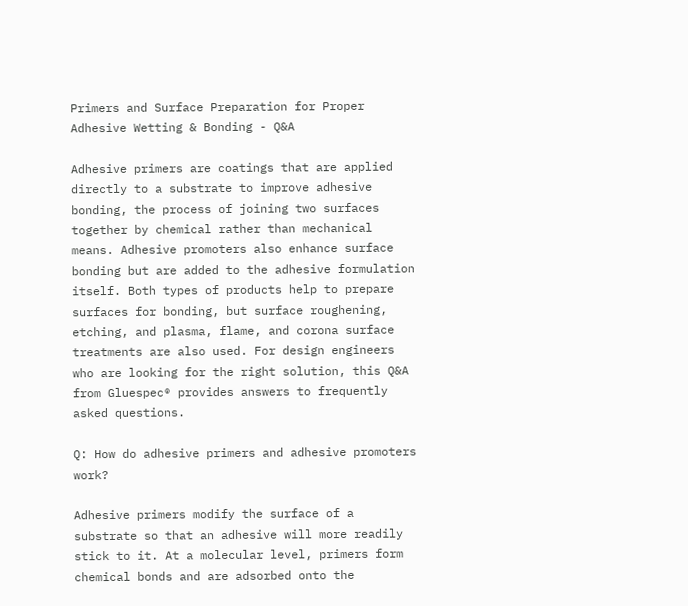Primers and Surface Preparation for Proper Adhesive Wetting & Bonding - Q&A

Adhesive primers are coatings that are applied directly to a substrate to improve adhesive bonding, the process of joining two surfaces together by chemical rather than mechanical means. Adhesive promoters also enhance surface bonding but are added to the adhesive formulation itself. Both types of products help to prepare surfaces for bonding, but surface roughening, etching, and plasma, flame, and corona surface treatments are also used. For design engineers who are looking for the right solution, this Q&A from Gluespec® provides answers to frequently asked questions.

Q: How do adhesive primers and adhesive promoters work?

Adhesive primers modify the surface of a substrate so that an adhesive will more readily stick to it. At a molecular level, primers form chemical bonds and are adsorbed onto the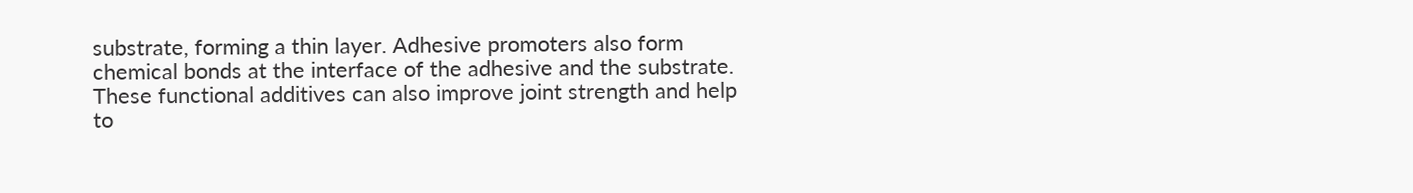substrate, forming a thin layer. Adhesive promoters also form chemical bonds at the interface of the adhesive and the substrate. These functional additives can also improve joint strength and help to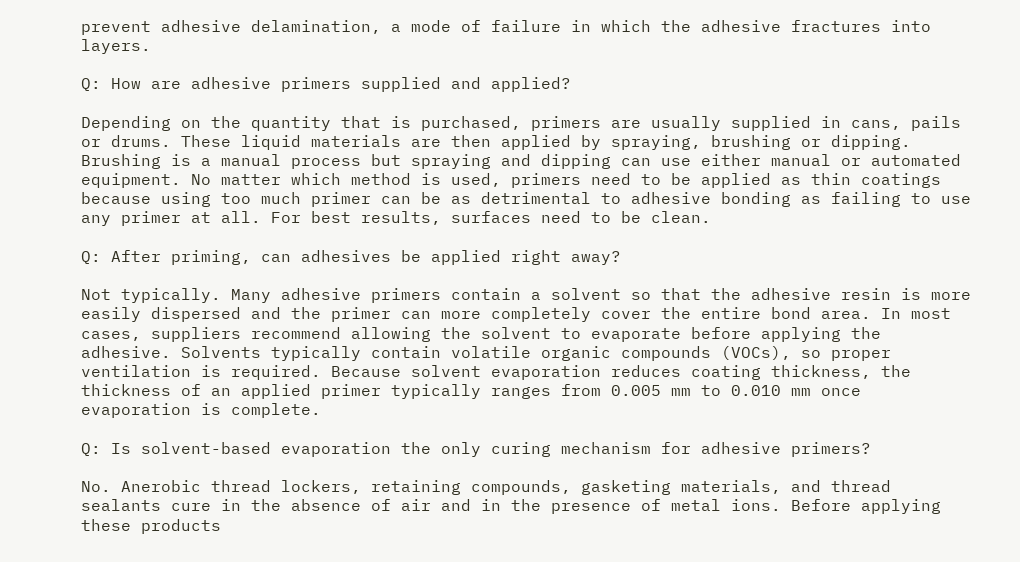prevent adhesive delamination, a mode of failure in which the adhesive fractures into layers.

Q: How are adhesive primers supplied and applied?

Depending on the quantity that is purchased, primers are usually supplied in cans, pails or drums. These liquid materials are then applied by spraying, brushing or dipping. Brushing is a manual process but spraying and dipping can use either manual or automated equipment. No matter which method is used, primers need to be applied as thin coatings because using too much primer can be as detrimental to adhesive bonding as failing to use any primer at all. For best results, surfaces need to be clean.

Q: After priming, can adhesives be applied right away?

Not typically. Many adhesive primers contain a solvent so that the adhesive resin is more easily dispersed and the primer can more completely cover the entire bond area. In most cases, suppliers recommend allowing the solvent to evaporate before applying the adhesive. Solvents typically contain volatile organic compounds (VOCs), so proper ventilation is required. Because solvent evaporation reduces coating thickness, the thickness of an applied primer typically ranges from 0.005 mm to 0.010 mm once evaporation is complete.

Q: Is solvent-based evaporation the only curing mechanism for adhesive primers?

No. Anerobic thread lockers, retaining compounds, gasketing materials, and thread sealants cure in the absence of air and in the presence of metal ions. Before applying these products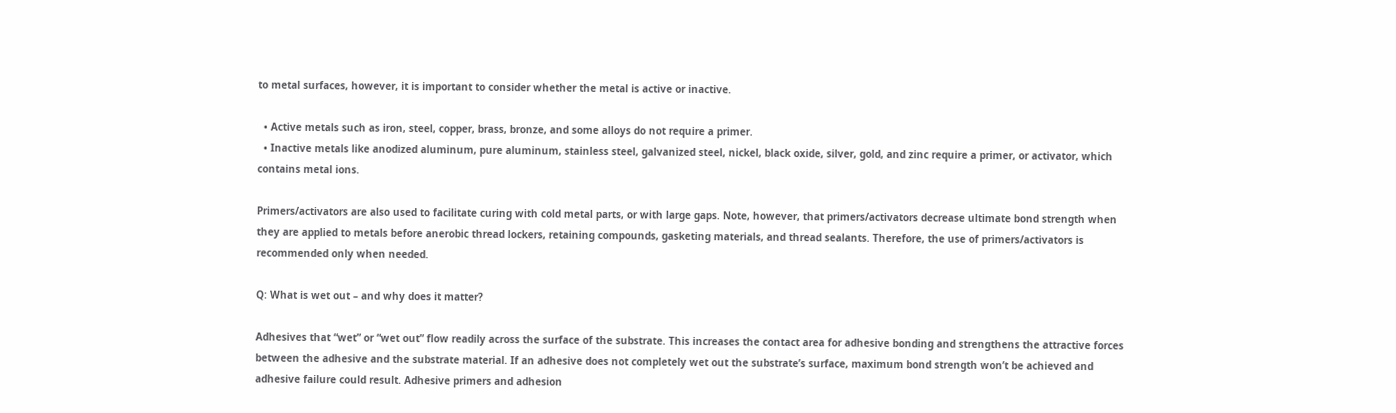to metal surfaces, however, it is important to consider whether the metal is active or inactive.

  • Active metals such as iron, steel, copper, brass, bronze, and some alloys do not require a primer.
  • Inactive metals like anodized aluminum, pure aluminum, stainless steel, galvanized steel, nickel, black oxide, silver, gold, and zinc require a primer, or activator, which contains metal ions.

Primers/activators are also used to facilitate curing with cold metal parts, or with large gaps. Note, however, that primers/activators decrease ultimate bond strength when they are applied to metals before anerobic thread lockers, retaining compounds, gasketing materials, and thread sealants. Therefore, the use of primers/activators is recommended only when needed.

Q: What is wet out – and why does it matter?

Adhesives that “wet” or “wet out” flow readily across the surface of the substrate. This increases the contact area for adhesive bonding and strengthens the attractive forces between the adhesive and the substrate material. If an adhesive does not completely wet out the substrate’s surface, maximum bond strength won’t be achieved and adhesive failure could result. Adhesive primers and adhesion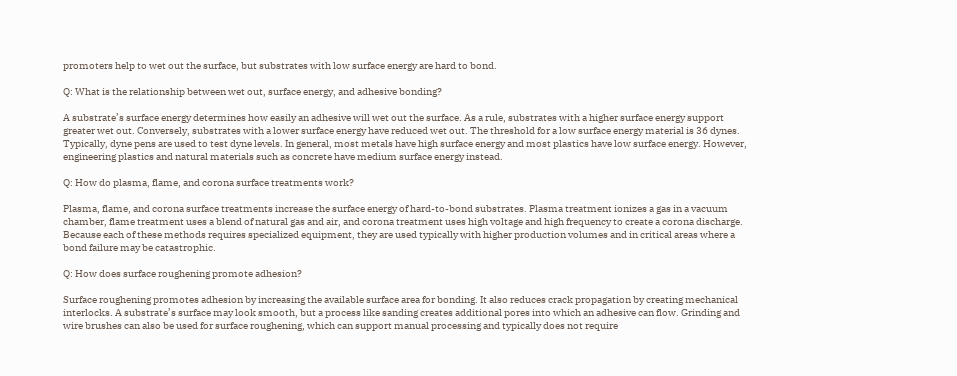promoters help to wet out the surface, but substrates with low surface energy are hard to bond.

Q: What is the relationship between wet out, surface energy, and adhesive bonding?

A substrate’s surface energy determines how easily an adhesive will wet out the surface. As a rule, substrates with a higher surface energy support greater wet out. Conversely, substrates with a lower surface energy have reduced wet out. The threshold for a low surface energy material is 36 dynes. Typically, dyne pens are used to test dyne levels. In general, most metals have high surface energy and most plastics have low surface energy. However, engineering plastics and natural materials such as concrete have medium surface energy instead.

Q: How do plasma, flame, and corona surface treatments work?

Plasma, flame, and corona surface treatments increase the surface energy of hard-to-bond substrates. Plasma treatment ionizes a gas in a vacuum chamber, flame treatment uses a blend of natural gas and air, and corona treatment uses high voltage and high frequency to create a corona discharge. Because each of these methods requires specialized equipment, they are used typically with higher production volumes and in critical areas where a bond failure may be catastrophic.

Q: How does surface roughening promote adhesion?

Surface roughening promotes adhesion by increasing the available surface area for bonding. It also reduces crack propagation by creating mechanical interlocks. A substrate’s surface may look smooth, but a process like sanding creates additional pores into which an adhesive can flow. Grinding and wire brushes can also be used for surface roughening, which can support manual processing and typically does not require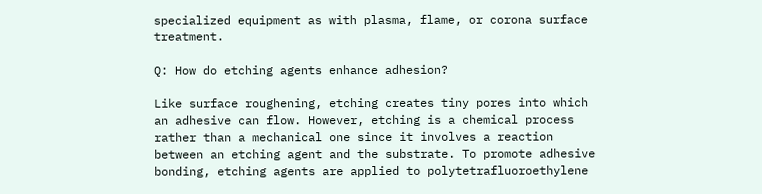specialized equipment as with plasma, flame, or corona surface treatment.

Q: How do etching agents enhance adhesion?

Like surface roughening, etching creates tiny pores into which an adhesive can flow. However, etching is a chemical process rather than a mechanical one since it involves a reaction between an etching agent and the substrate. To promote adhesive bonding, etching agents are applied to polytetrafluoroethylene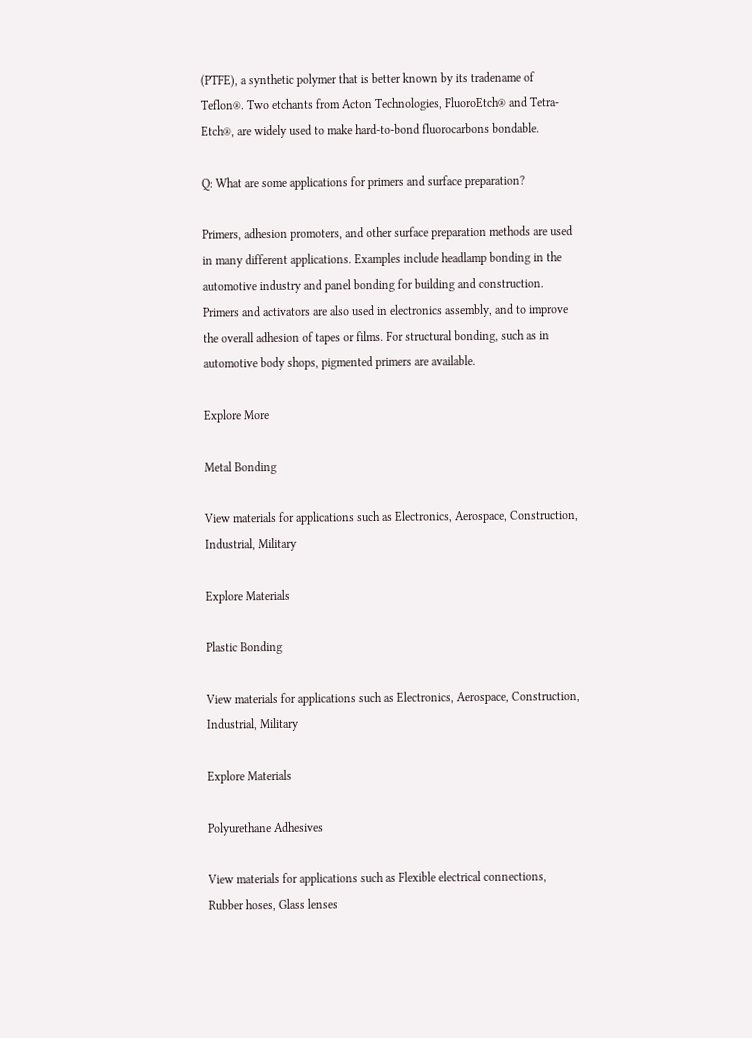(PTFE), a synthetic polymer that is better known by its tradename of Teflon®. Two etchants from Acton Technologies, FluoroEtch® and Tetra-Etch®, are widely used to make hard-to-bond fluorocarbons bondable.

Q: What are some applications for primers and surface preparation?

Primers, adhesion promoters, and other surface preparation methods are used in many different applications. Examples include headlamp bonding in the automotive industry and panel bonding for building and construction. Primers and activators are also used in electronics assembly, and to improve the overall adhesion of tapes or films. For structural bonding, such as in automotive body shops, pigmented primers are available.

Explore More

Metal Bonding

View materials for applications such as Electronics, Aerospace, Construction, Industrial, Military

Explore Materials

Plastic Bonding

View materials for applications such as Electronics, Aerospace, Construction, Industrial, Military

Explore Materials

Polyurethane Adhesives

View materials for applications such as Flexible electrical connections, Rubber hoses, Glass lenses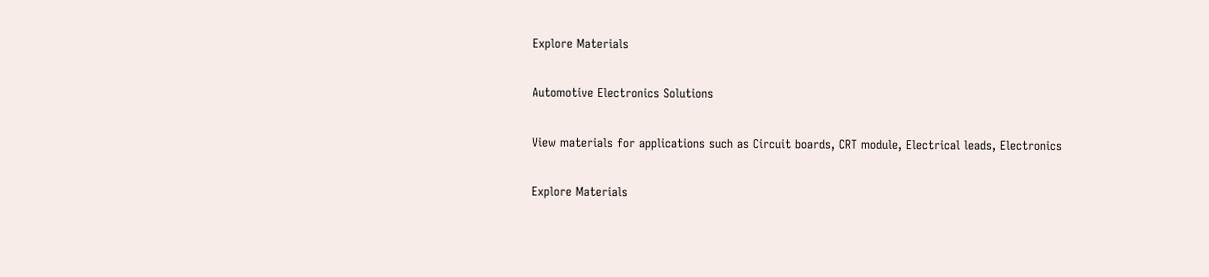Explore Materials

Automotive Electronics Solutions

View materials for applications such as Circuit boards, CRT module, Electrical leads, Electronics

Explore Materials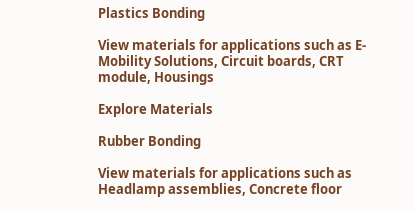Plastics Bonding

View materials for applications such as E-Mobility Solutions, Circuit boards, CRT module, Housings

Explore Materials

Rubber Bonding

View materials for applications such as Headlamp assemblies, Concrete floor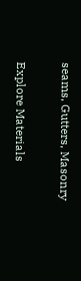seams, Gutters, Masonry

Explore Materials